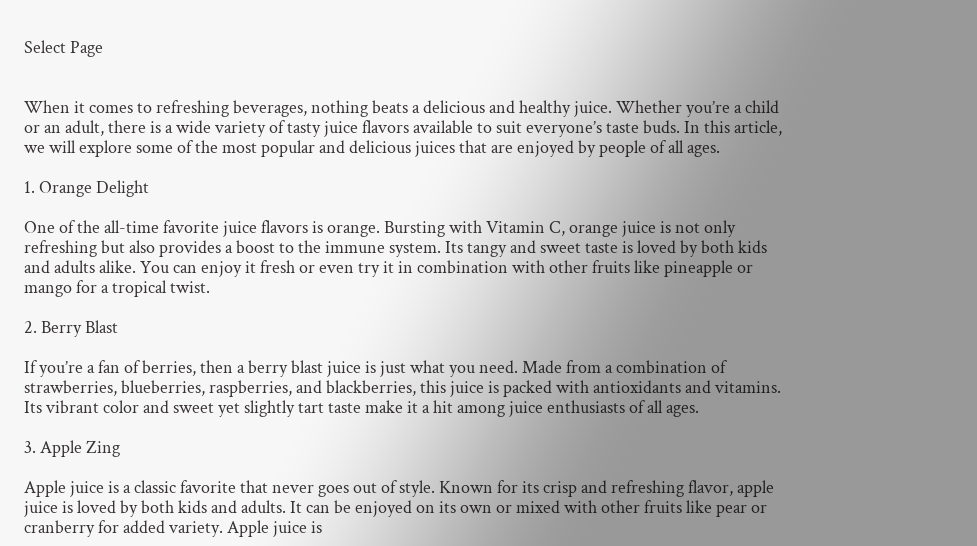Select Page


When it comes to refreshing beverages, nothing beats a delicious and healthy juice. Whether you’re a child or an adult, there is a wide variety of tasty juice flavors available to suit everyone’s taste buds. In this article, we will explore some of the most popular and delicious juices that are enjoyed by people of all ages.

1. Orange Delight

One of the all-time favorite juice flavors is orange. Bursting with Vitamin C, orange juice is not only refreshing but also provides a boost to the immune system. Its tangy and sweet taste is loved by both kids and adults alike. You can enjoy it fresh or even try it in combination with other fruits like pineapple or mango for a tropical twist.

2. Berry Blast

If you’re a fan of berries, then a berry blast juice is just what you need. Made from a combination of strawberries, blueberries, raspberries, and blackberries, this juice is packed with antioxidants and vitamins. Its vibrant color and sweet yet slightly tart taste make it a hit among juice enthusiasts of all ages.

3. Apple Zing

Apple juice is a classic favorite that never goes out of style. Known for its crisp and refreshing flavor, apple juice is loved by both kids and adults. It can be enjoyed on its own or mixed with other fruits like pear or cranberry for added variety. Apple juice is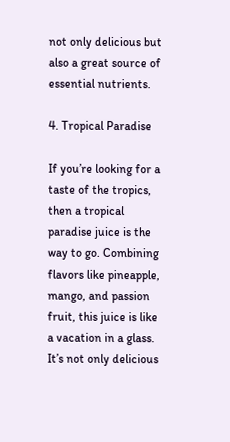not only delicious but also a great source of essential nutrients.

4. Tropical Paradise

If you’re looking for a taste of the tropics, then a tropical paradise juice is the way to go. Combining flavors like pineapple, mango, and passion fruit, this juice is like a vacation in a glass. It’s not only delicious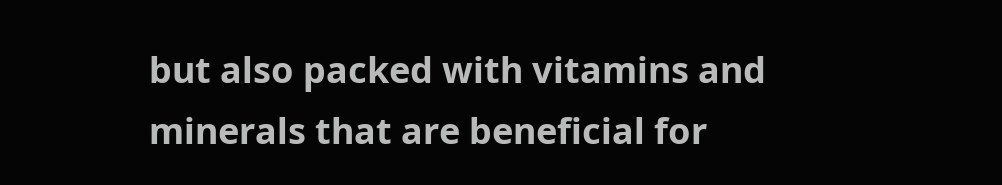but also packed with vitamins and minerals that are beneficial for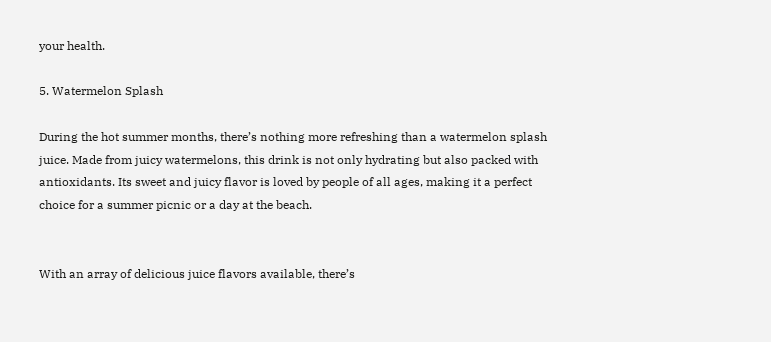your health.

5. Watermelon Splash

During the hot summer months, there’s nothing more refreshing than a watermelon splash juice. Made from juicy watermelons, this drink is not only hydrating but also packed with antioxidants. Its sweet and juicy flavor is loved by people of all ages, making it a perfect choice for a summer picnic or a day at the beach.


With an array of delicious juice flavors available, there’s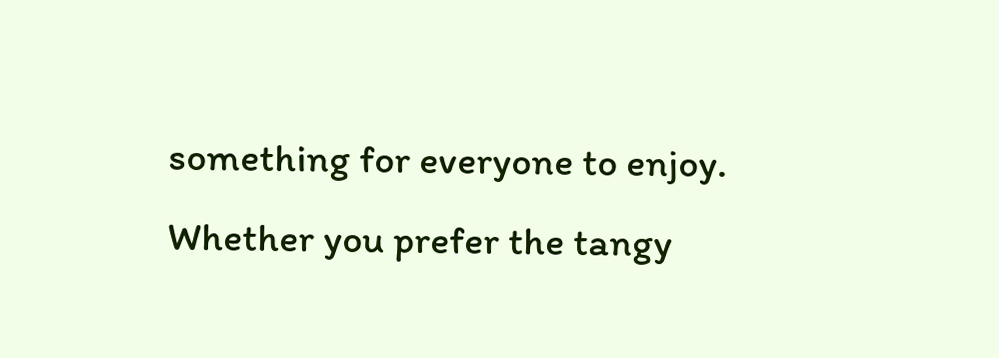something for everyone to enjoy. Whether you prefer the tangy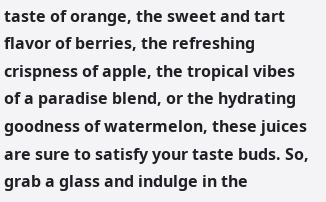taste of orange, the sweet and tart flavor of berries, the refreshing crispness of apple, the tropical vibes of a paradise blend, or the hydrating goodness of watermelon, these juices are sure to satisfy your taste buds. So, grab a glass and indulge in the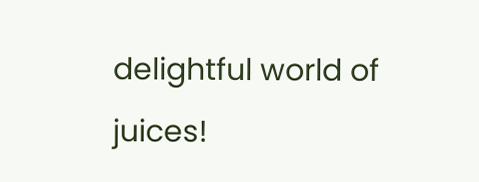delightful world of juices!